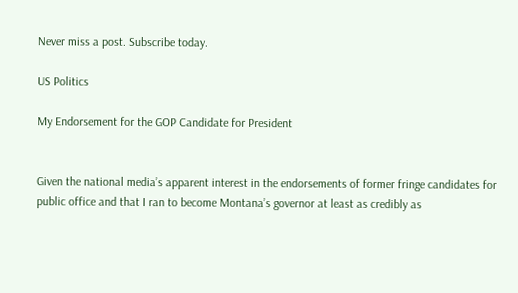Never miss a post. Subscribe today.

US Politics

My Endorsement for the GOP Candidate for President


Given the national media’s apparent interest in the endorsements of former fringe candidates for public office and that I ran to become Montana’s governor at least as credibly as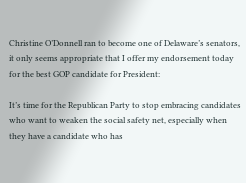Christine O’Donnell ran to become one of Delaware’s senators, it only seems appropriate that I offer my endorsement today for the best GOP candidate for President:

It’s time for the Republican Party to stop embracing candidates who want to weaken the social safety net, especially when they have a candidate who has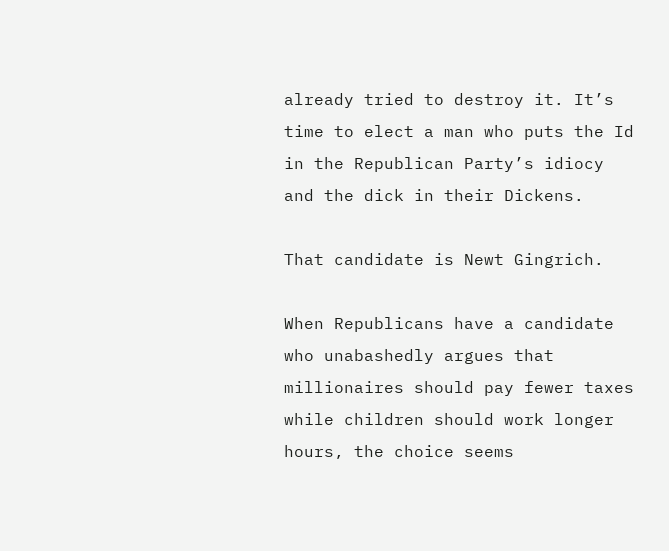already tried to destroy it. It’s time to elect a man who puts the Id in the Republican Party’s idiocy and the dick in their Dickens.

That candidate is Newt Gingrich.

When Republicans have a candidate who unabashedly argues that millionaires should pay fewer taxes while children should work longer hours, the choice seems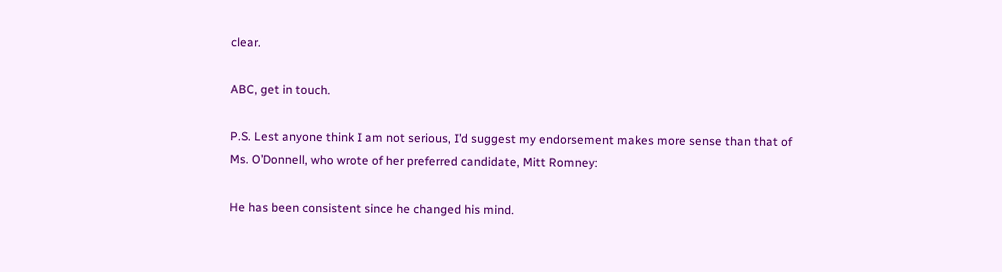clear.

ABC, get in touch.

P.S. Lest anyone think I am not serious, I’d suggest my endorsement makes more sense than that of Ms. O’Donnell, who wrote of her preferred candidate, Mitt Romney:

He has been consistent since he changed his mind.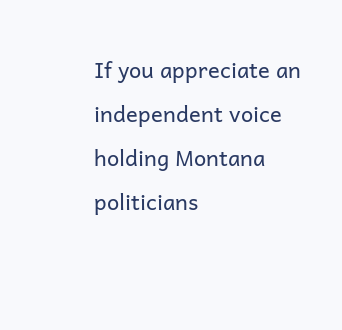If you appreciate an independent voice holding Montana politicians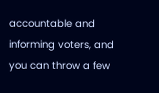accountable and informing voters, and you can throw a few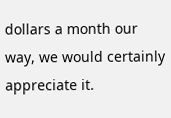dollars a month our way, we would certainly appreciate it.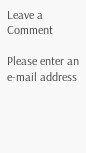Leave a Comment

Please enter an e-mail address